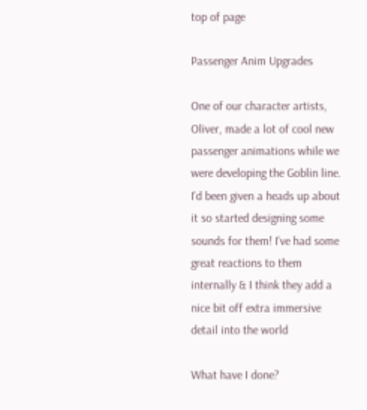top of page

Passenger Anim Upgrades

One of our character artists, Oliver, made a lot of cool new passenger animations while we were developing the Goblin line. I'd been given a heads up about it so started designing some sounds for them! I've had some great reactions to them internally & I think they add a nice bit off extra immersive detail into the world

What have I done?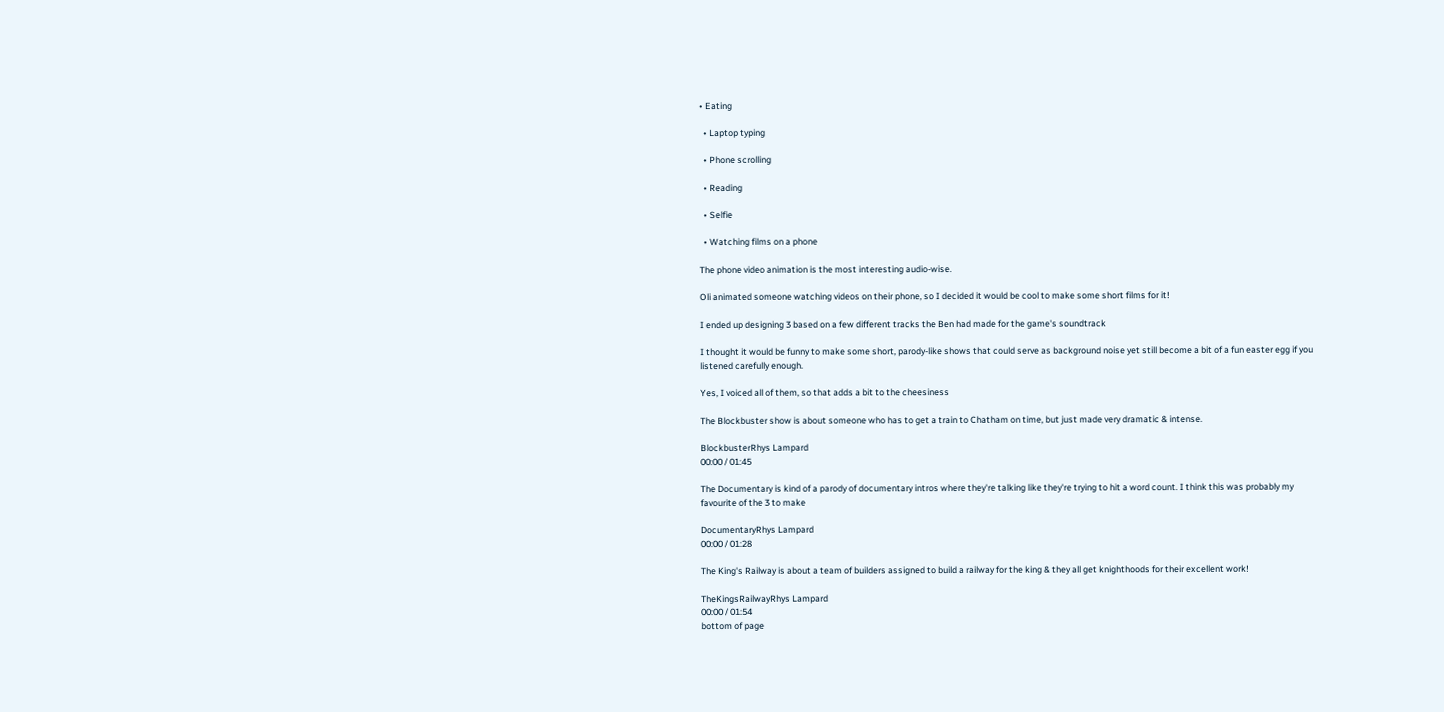• Eating

  • Laptop typing

  • Phone scrolling

  • Reading

  • Selfie

  • Watching films on a phone

The phone video animation is the most interesting audio-wise.

Oli animated someone watching videos on their phone, so I decided it would be cool to make some short films for it!

I ended up designing 3 based on a few different tracks the Ben had made for the game's soundtrack

I thought it would be funny to make some short, parody-like shows that could serve as background noise yet still become a bit of a fun easter egg if you listened carefully enough.

Yes, I voiced all of them, so that adds a bit to the cheesiness

The Blockbuster show is about someone who has to get a train to Chatham on time, but just made very dramatic & intense.

BlockbusterRhys Lampard
00:00 / 01:45

The Documentary is kind of a parody of documentary intros where they're talking like they're trying to hit a word count. I think this was probably my favourite of the 3 to make

DocumentaryRhys Lampard
00:00 / 01:28

The King's Railway is about a team of builders assigned to build a railway for the king & they all get knighthoods for their excellent work!

TheKingsRailwayRhys Lampard
00:00 / 01:54
bottom of page